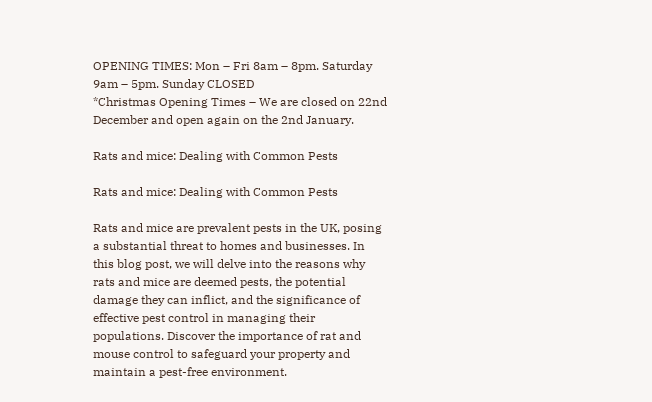OPENING TIMES: Mon – Fri 8am – 8pm. Saturday 9am – 5pm. Sunday CLOSED
*Christmas Opening Times – We are closed on 22nd December and open again on the 2nd January.

Rats and mice: Dealing with Common Pests

Rats and mice: Dealing with Common Pests

Rats and mice are prevalent pests in the UK, posing a substantial threat to homes and businesses. In this blog post, we will delve into the reasons why rats and mice are deemed pests, the potential damage they can inflict, and the significance of effective pest control in managing their populations. Discover the importance of rat and mouse control to safeguard your property and maintain a pest-free environment.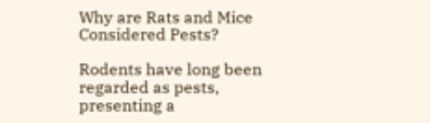Why are Rats and Mice Considered Pests?

Rodents have long been regarded as pests, presenting a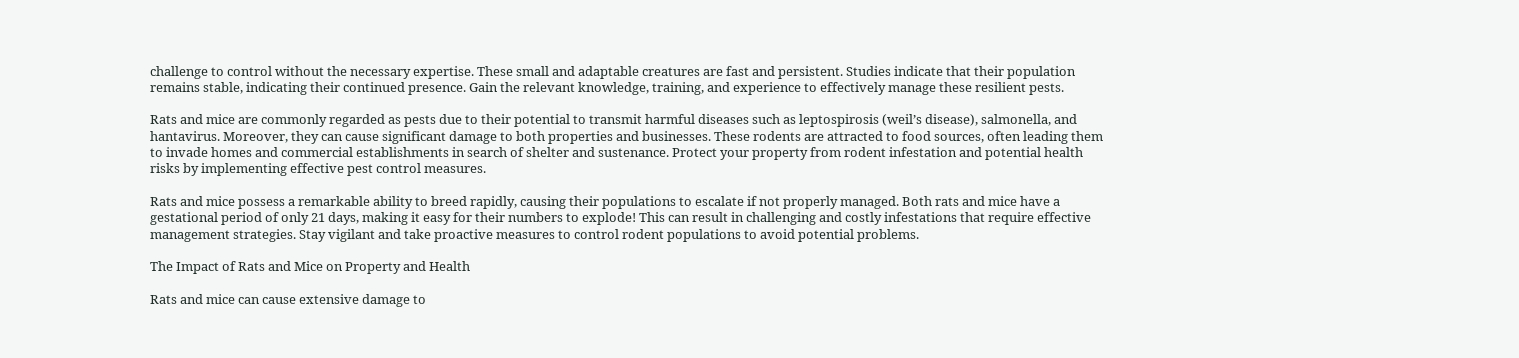challenge to control without the necessary expertise. These small and adaptable creatures are fast and persistent. Studies indicate that their population remains stable, indicating their continued presence. Gain the relevant knowledge, training, and experience to effectively manage these resilient pests.

Rats and mice are commonly regarded as pests due to their potential to transmit harmful diseases such as leptospirosis (weil’s disease), salmonella, and hantavirus. Moreover, they can cause significant damage to both properties and businesses. These rodents are attracted to food sources, often leading them to invade homes and commercial establishments in search of shelter and sustenance. Protect your property from rodent infestation and potential health risks by implementing effective pest control measures.

Rats and mice possess a remarkable ability to breed rapidly, causing their populations to escalate if not properly managed. Both rats and mice have a gestational period of only 21 days, making it easy for their numbers to explode! This can result in challenging and costly infestations that require effective management strategies. Stay vigilant and take proactive measures to control rodent populations to avoid potential problems.

The Impact of Rats and Mice on Property and Health

Rats and mice can cause extensive damage to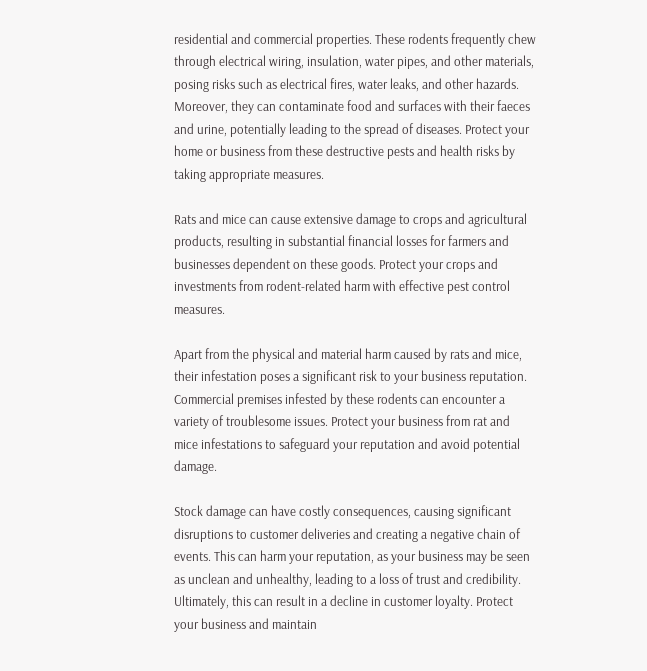residential and commercial properties. These rodents frequently chew through electrical wiring, insulation, water pipes, and other materials, posing risks such as electrical fires, water leaks, and other hazards. Moreover, they can contaminate food and surfaces with their faeces and urine, potentially leading to the spread of diseases. Protect your home or business from these destructive pests and health risks by taking appropriate measures.

Rats and mice can cause extensive damage to crops and agricultural products, resulting in substantial financial losses for farmers and businesses dependent on these goods. Protect your crops and investments from rodent-related harm with effective pest control measures.

Apart from the physical and material harm caused by rats and mice, their infestation poses a significant risk to your business reputation. Commercial premises infested by these rodents can encounter a variety of troublesome issues. Protect your business from rat and mice infestations to safeguard your reputation and avoid potential damage.

Stock damage can have costly consequences, causing significant disruptions to customer deliveries and creating a negative chain of events. This can harm your reputation, as your business may be seen as unclean and unhealthy, leading to a loss of trust and credibility. Ultimately, this can result in a decline in customer loyalty. Protect your business and maintain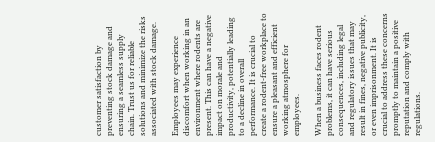customer satisfaction by preventing stock damage and ensuring a seamless supply chain. Trust us for reliable solutions and minimize the risks associated with stock damage.

Employees may experience discomfort when working in an environment where rodents are present. This can have a negative impact on morale and productivity, potentially leading to a decline in overall performance. It is crucial to create a rodent-free workplace to ensure a pleasant and efficient working atmosphere for employees.

When a business faces rodent problems, it can have serious consequences, including legal and regulatory issues that may result in fines, negative publicity, or even imprisonment. It is crucial to address these concerns promptly to maintain a positive reputation and comply with regulations.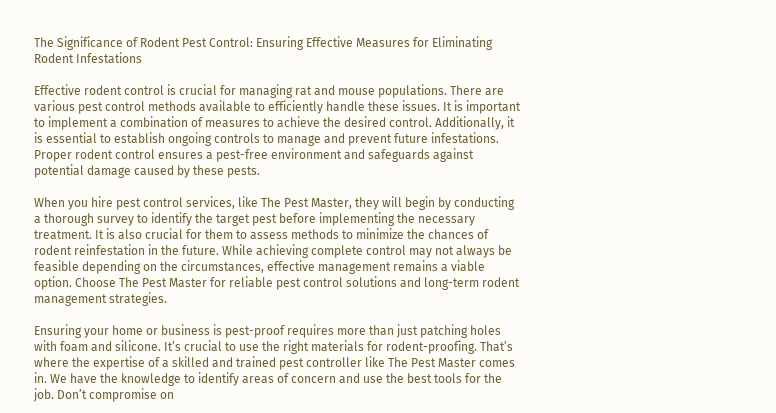The Significance of Rodent Pest Control: Ensuring Effective Measures for Eliminating Rodent Infestations

Effective rodent control is crucial for managing rat and mouse populations. There are various pest control methods available to efficiently handle these issues. It is important to implement a combination of measures to achieve the desired control. Additionally, it is essential to establish ongoing controls to manage and prevent future infestations. Proper rodent control ensures a pest-free environment and safeguards against potential damage caused by these pests.

When you hire pest control services, like The Pest Master, they will begin by conducting a thorough survey to identify the target pest before implementing the necessary treatment. It is also crucial for them to assess methods to minimize the chances of rodent reinfestation in the future. While achieving complete control may not always be feasible depending on the circumstances, effective management remains a viable option. Choose The Pest Master for reliable pest control solutions and long-term rodent management strategies.

Ensuring your home or business is pest-proof requires more than just patching holes with foam and silicone. It’s crucial to use the right materials for rodent-proofing. That’s where the expertise of a skilled and trained pest controller like The Pest Master comes in. We have the knowledge to identify areas of concern and use the best tools for the job. Don’t compromise on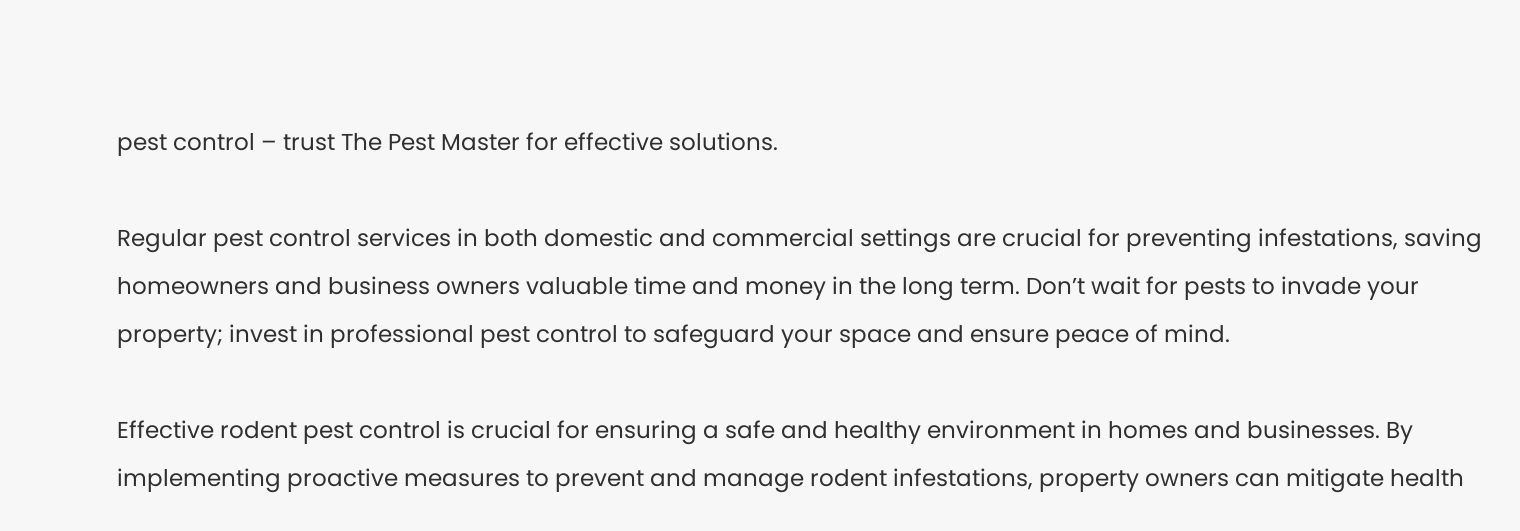pest control – trust The Pest Master for effective solutions.

Regular pest control services in both domestic and commercial settings are crucial for preventing infestations, saving homeowners and business owners valuable time and money in the long term. Don’t wait for pests to invade your property; invest in professional pest control to safeguard your space and ensure peace of mind.

Effective rodent pest control is crucial for ensuring a safe and healthy environment in homes and businesses. By implementing proactive measures to prevent and manage rodent infestations, property owners can mitigate health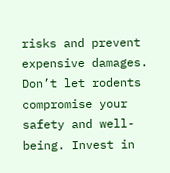risks and prevent expensive damages. Don’t let rodents compromise your safety and well-being. Invest in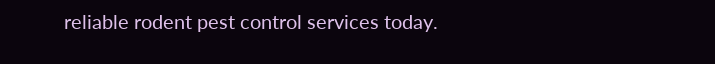reliable rodent pest control services today.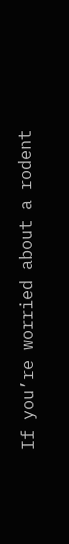If you’re worried about a rodent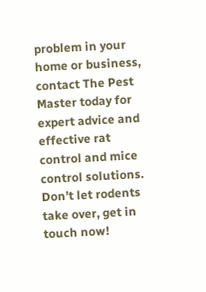problem in your home or business, contact The Pest Master today for expert advice and effective rat control and mice control solutions. Don’t let rodents take over, get in touch now!